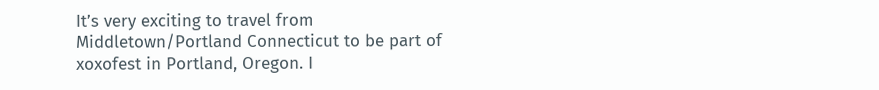It’s very exciting to travel from Middletown/Portland Connecticut to be part of xoxofest in Portland, Oregon. I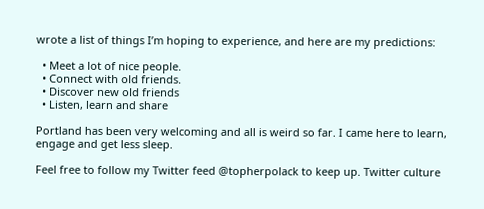wrote a list of things I’m hoping to experience, and here are my predictions:

  • Meet a lot of nice people.
  • Connect with old friends.
  • Discover new old friends
  • Listen, learn and share

Portland has been very welcoming and all is weird so far. I came here to learn, engage and get less sleep.

Feel free to follow my Twitter feed @topherpolack to keep up. Twitter culture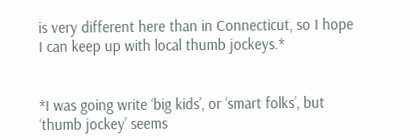is very different here than in Connecticut, so I hope I can keep up with local thumb jockeys.*


*I was going write ‘big kids’, or ‘smart folks’, but ‘thumb jockey’ seems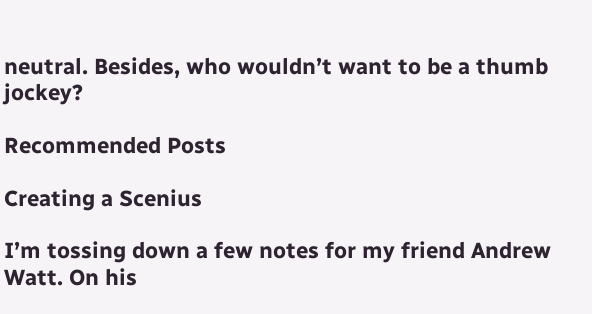neutral. Besides, who wouldn’t want to be a thumb jockey?

Recommended Posts

Creating a Scenius

I’m tossing down a few notes for my friend Andrew Watt. On his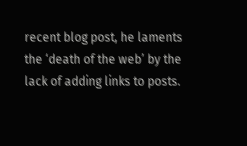recent blog post, he laments the ‘death of the web’ by the lack of adding links to posts.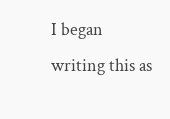I began writing this as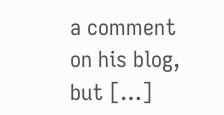a comment on his blog, but […]